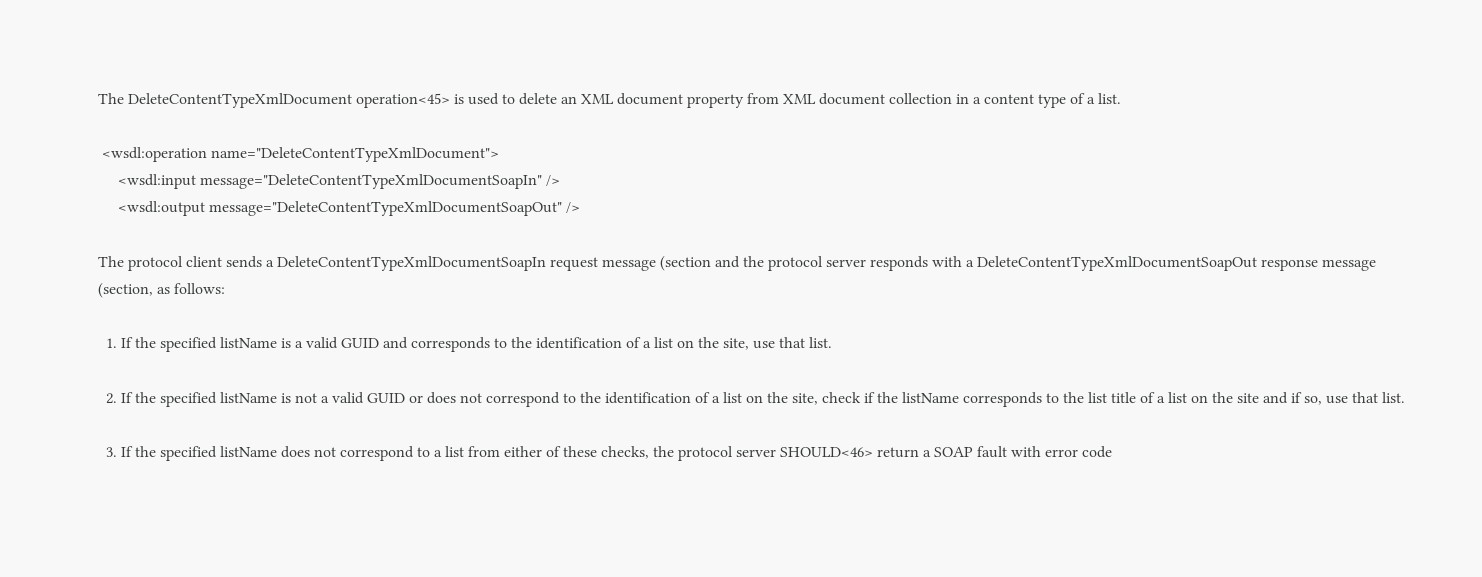The DeleteContentTypeXmlDocument operation<45> is used to delete an XML document property from XML document collection in a content type of a list.

 <wsdl:operation name="DeleteContentTypeXmlDocument">
     <wsdl:input message="DeleteContentTypeXmlDocumentSoapIn" />
     <wsdl:output message="DeleteContentTypeXmlDocumentSoapOut" />

The protocol client sends a DeleteContentTypeXmlDocumentSoapIn request message (section and the protocol server responds with a DeleteContentTypeXmlDocumentSoapOut response message (section, as follows:

  1. If the specified listName is a valid GUID and corresponds to the identification of a list on the site, use that list.

  2. If the specified listName is not a valid GUID or does not correspond to the identification of a list on the site, check if the listName corresponds to the list title of a list on the site and if so, use that list.

  3. If the specified listName does not correspond to a list from either of these checks, the protocol server SHOULD<46> return a SOAP fault with error code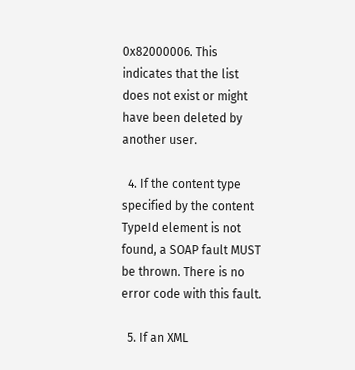0x82000006. This indicates that the list does not exist or might have been deleted by another user.

  4. If the content type specified by the content TypeId element is not found, a SOAP fault MUST be thrown. There is no error code with this fault.

  5. If an XML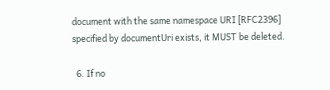document with the same namespace URI [RFC2396] specified by documentUri exists, it MUST be deleted.

  6. If no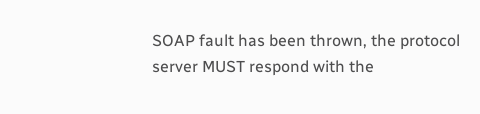SOAP fault has been thrown, the protocol server MUST respond with the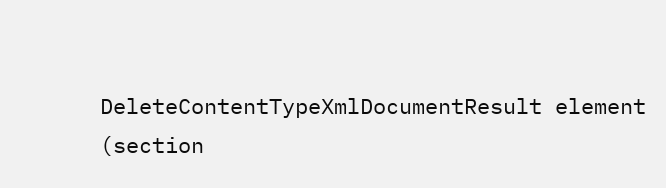DeleteContentTypeXmlDocumentResult element (section